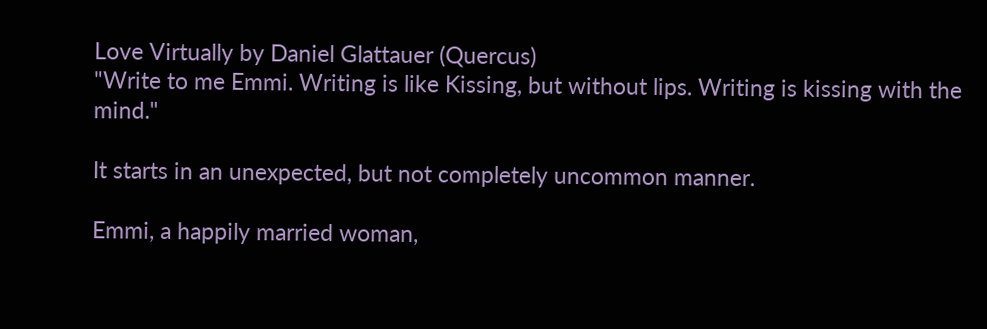Love Virtually by Daniel Glattauer (Quercus)
"Write to me Emmi. Writing is like Kissing, but without lips. Writing is kissing with the mind."

It starts in an unexpected, but not completely uncommon manner.

Emmi, a happily married woman,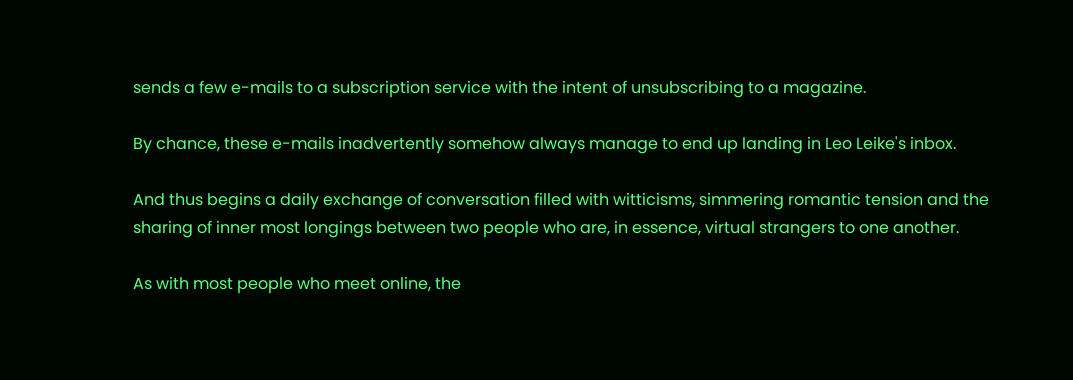sends a few e-mails to a subscription service with the intent of unsubscribing to a magazine.

By chance, these e-mails inadvertently somehow always manage to end up landing in Leo Leike's inbox.

And thus begins a daily exchange of conversation filled with witticisms, simmering romantic tension and the sharing of inner most longings between two people who are, in essence, virtual strangers to one another.

As with most people who meet online, the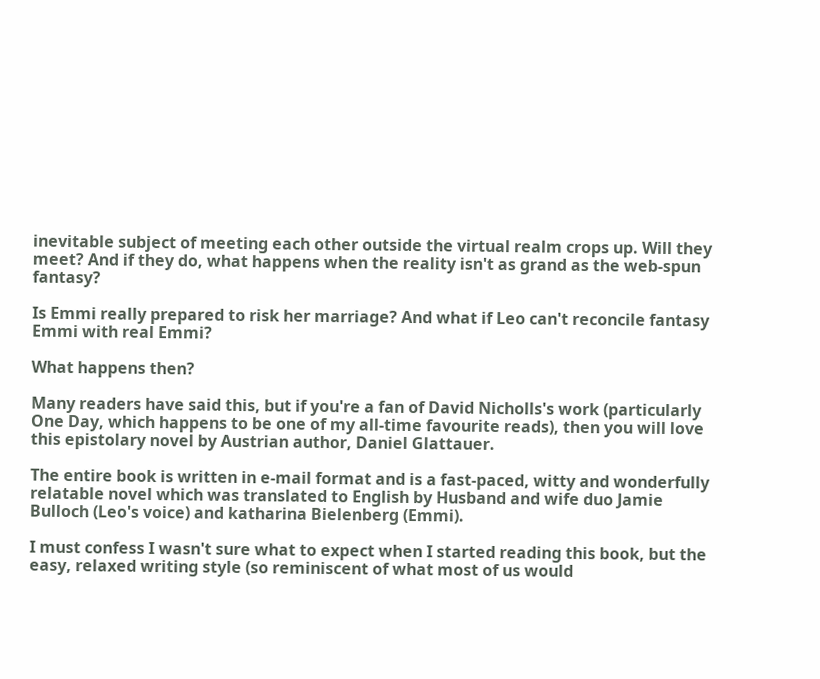inevitable subject of meeting each other outside the virtual realm crops up. Will they meet? And if they do, what happens when the reality isn't as grand as the web-spun fantasy?

Is Emmi really prepared to risk her marriage? And what if Leo can't reconcile fantasy Emmi with real Emmi?

What happens then?

Many readers have said this, but if you're a fan of David Nicholls's work (particularly One Day, which happens to be one of my all-time favourite reads), then you will love this epistolary novel by Austrian author, Daniel Glattauer.

The entire book is written in e-mail format and is a fast-paced, witty and wonderfully relatable novel which was translated to English by Husband and wife duo Jamie Bulloch (Leo's voice) and katharina Bielenberg (Emmi).

I must confess I wasn't sure what to expect when I started reading this book, but the easy, relaxed writing style (so reminiscent of what most of us would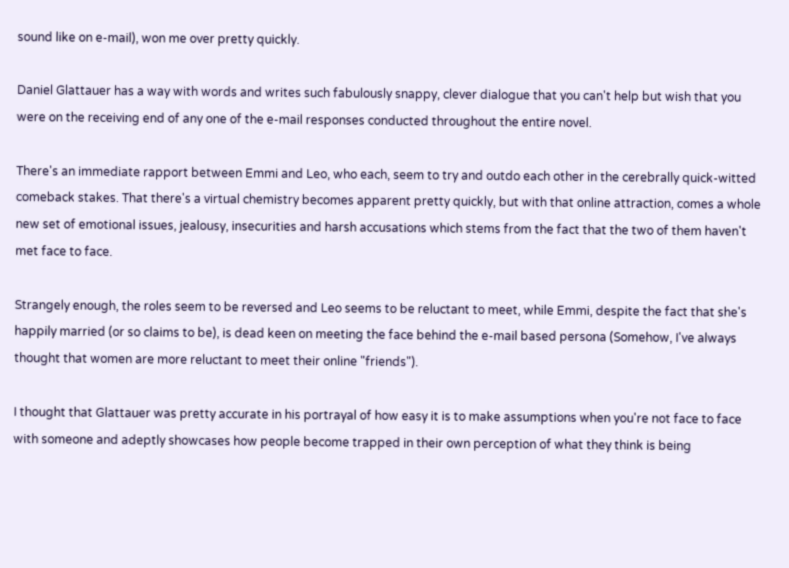sound like on e-mail), won me over pretty quickly.

Daniel Glattauer has a way with words and writes such fabulously snappy, clever dialogue that you can't help but wish that you were on the receiving end of any one of the e-mail responses conducted throughout the entire novel.

There's an immediate rapport between Emmi and Leo, who each, seem to try and outdo each other in the cerebrally quick-witted comeback stakes. That there's a virtual chemistry becomes apparent pretty quickly, but with that online attraction, comes a whole new set of emotional issues, jealousy, insecurities and harsh accusations which stems from the fact that the two of them haven't met face to face.

Strangely enough, the roles seem to be reversed and Leo seems to be reluctant to meet, while Emmi, despite the fact that she's happily married (or so claims to be), is dead keen on meeting the face behind the e-mail based persona (Somehow, I've always thought that women are more reluctant to meet their online "friends").

I thought that Glattauer was pretty accurate in his portrayal of how easy it is to make assumptions when you're not face to face with someone and adeptly showcases how people become trapped in their own perception of what they think is being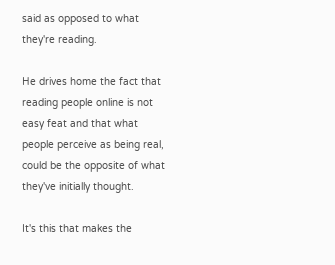said as opposed to what they're reading.

He drives home the fact that reading people online is not easy feat and that what people perceive as being real, could be the opposite of what they've initially thought.

It's this that makes the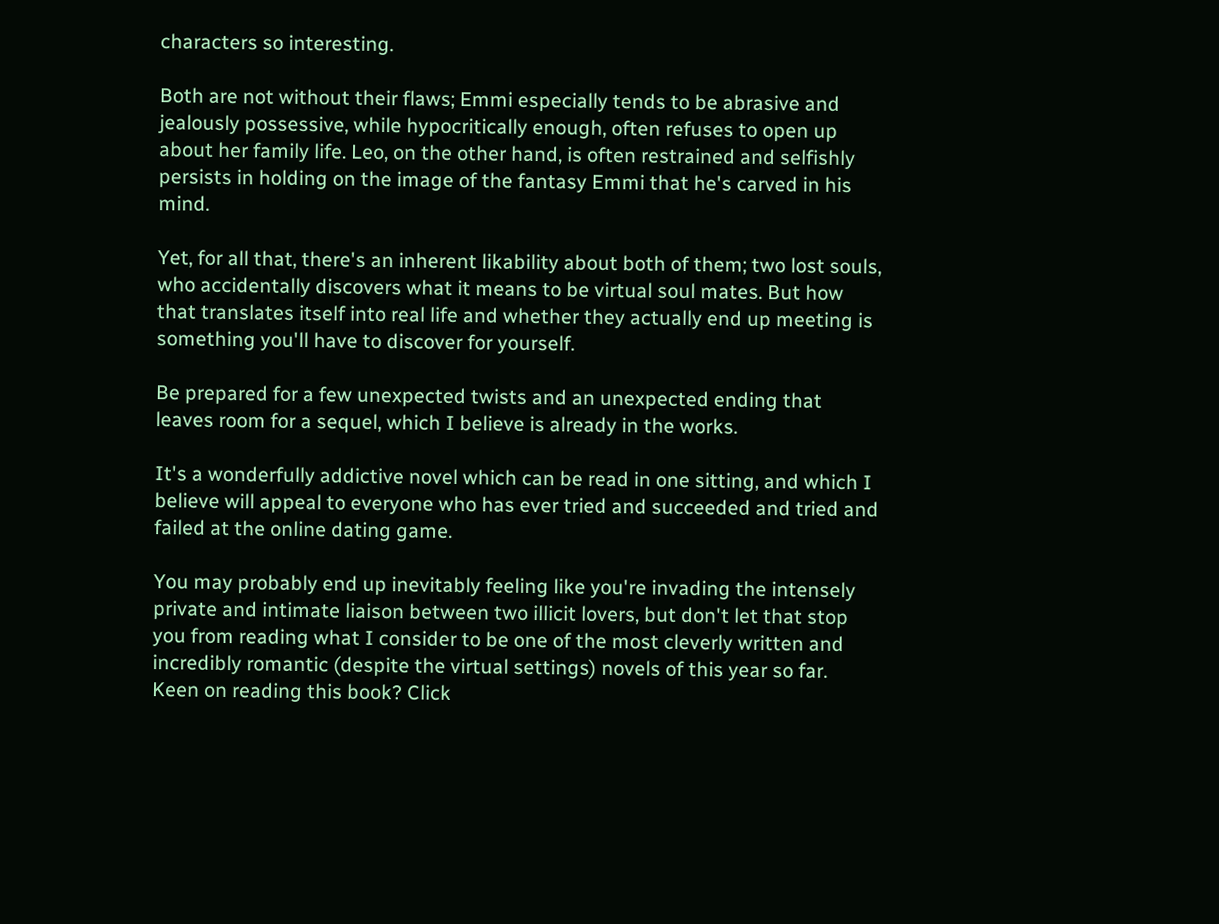characters so interesting.

Both are not without their flaws; Emmi especially tends to be abrasive and jealously possessive, while hypocritically enough, often refuses to open up about her family life. Leo, on the other hand, is often restrained and selfishly persists in holding on the image of the fantasy Emmi that he's carved in his mind.

Yet, for all that, there's an inherent likability about both of them; two lost souls, who accidentally discovers what it means to be virtual soul mates. But how that translates itself into real life and whether they actually end up meeting is something you'll have to discover for yourself.

Be prepared for a few unexpected twists and an unexpected ending that leaves room for a sequel, which I believe is already in the works.

It's a wonderfully addictive novel which can be read in one sitting, and which I believe will appeal to everyone who has ever tried and succeeded and tried and failed at the online dating game.

You may probably end up inevitably feeling like you're invading the intensely private and intimate liaison between two illicit lovers, but don't let that stop you from reading what I consider to be one of the most cleverly written and incredibly romantic (despite the virtual settings) novels of this year so far.
Keen on reading this book? Click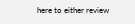here to either review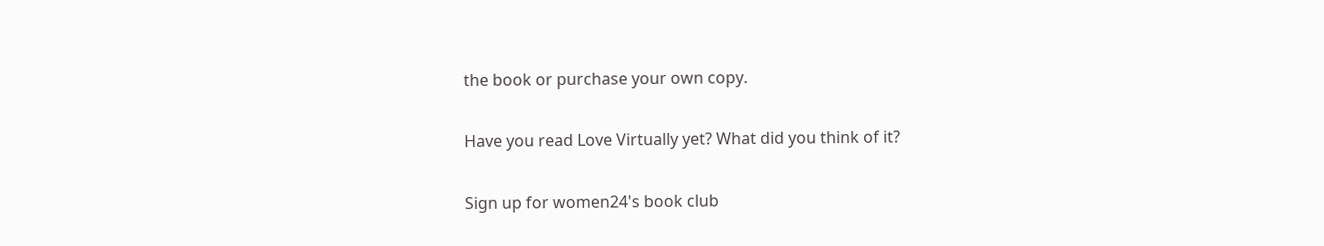the book or purchase your own copy.

Have you read Love Virtually yet? What did you think of it?

Sign up for women24's book club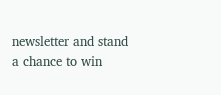newsletter and stand a chance to win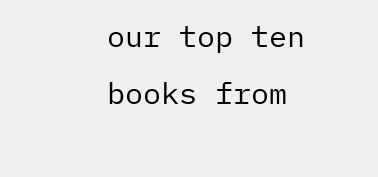our top ten books from